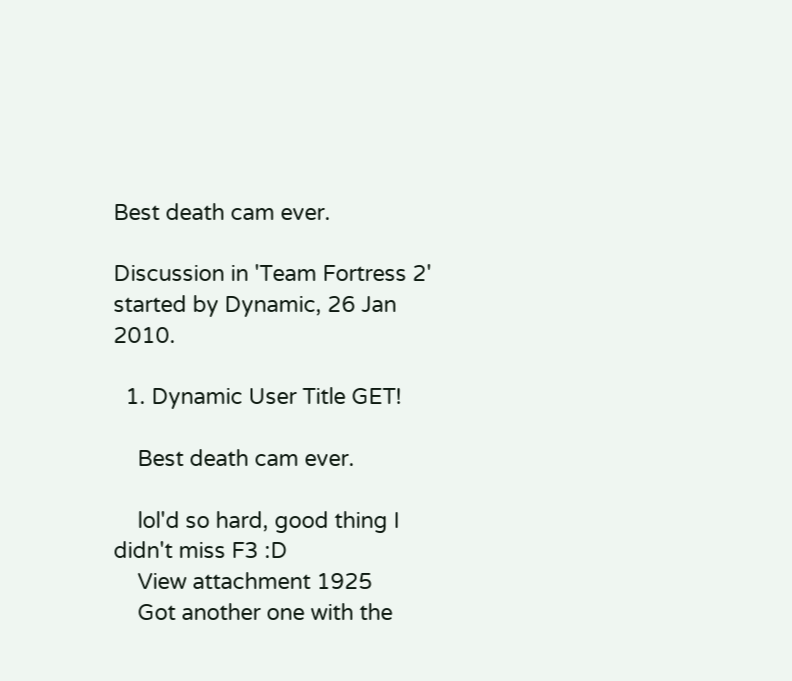Best death cam ever.

Discussion in 'Team Fortress 2' started by Dynamic, 26 Jan 2010.

  1. Dynamic User Title GET!

    Best death cam ever.

    lol'd so hard, good thing I didn't miss F3 :D
    View attachment 1925
    Got another one with the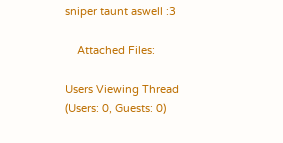sniper taunt aswell :3

    Attached Files:

Users Viewing Thread (Users: 0, Guests: 0)